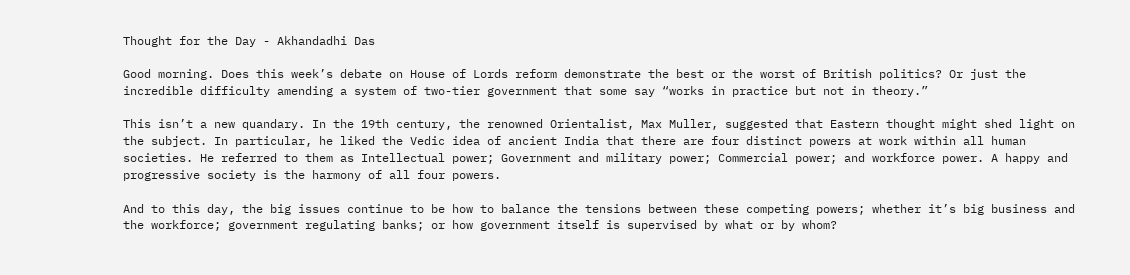Thought for the Day - Akhandadhi Das

Good morning. Does this week’s debate on House of Lords reform demonstrate the best or the worst of British politics? Or just the incredible difficulty amending a system of two-tier government that some say “works in practice but not in theory.”

This isn’t a new quandary. In the 19th century, the renowned Orientalist, Max Muller, suggested that Eastern thought might shed light on the subject. In particular, he liked the Vedic idea of ancient India that there are four distinct powers at work within all human societies. He referred to them as Intellectual power; Government and military power; Commercial power; and workforce power. A happy and progressive society is the harmony of all four powers.

And to this day, the big issues continue to be how to balance the tensions between these competing powers; whether it’s big business and the workforce; government regulating banks; or how government itself is supervised by what or by whom?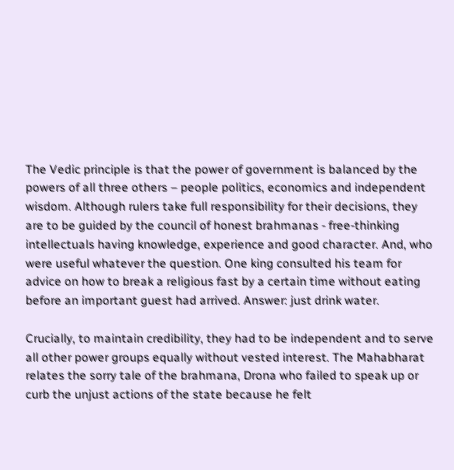The Vedic principle is that the power of government is balanced by the powers of all three others – people politics, economics and independent wisdom. Although rulers take full responsibility for their decisions, they are to be guided by the council of honest brahmanas - free-thinking intellectuals having knowledge, experience and good character. And, who were useful whatever the question. One king consulted his team for advice on how to break a religious fast by a certain time without eating before an important guest had arrived. Answer: just drink water.

Crucially, to maintain credibility, they had to be independent and to serve all other power groups equally without vested interest. The Mahabharat relates the sorry tale of the brahmana, Drona who failed to speak up or curb the unjust actions of the state because he felt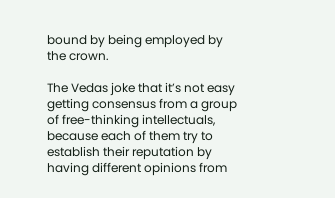bound by being employed by the crown.

The Vedas joke that it’s not easy getting consensus from a group of free-thinking intellectuals, because each of them try to establish their reputation by having different opinions from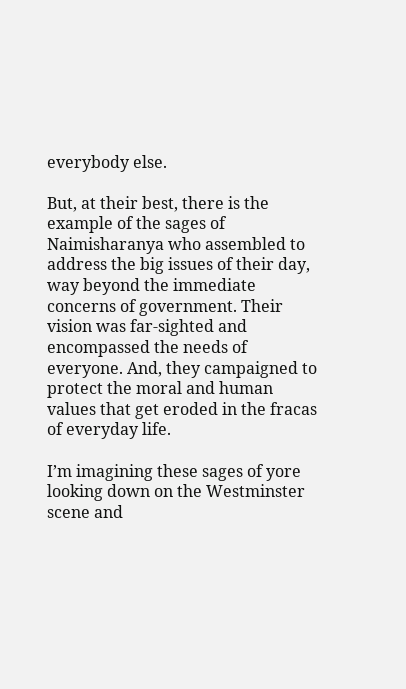everybody else.

But, at their best, there is the example of the sages of Naimisharanya who assembled to address the big issues of their day, way beyond the immediate concerns of government. Their vision was far-sighted and encompassed the needs of everyone. And, they campaigned to protect the moral and human values that get eroded in the fracas of everyday life.

I’m imagining these sages of yore looking down on the Westminster scene and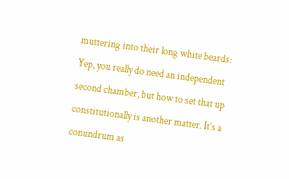muttering into their long white beards: Yep, you really do need an independent second chamber, but how to set that up constitutionally is another matter. It’s a conundrum as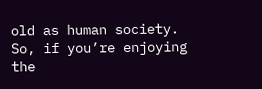old as human society. So, if you’re enjoying the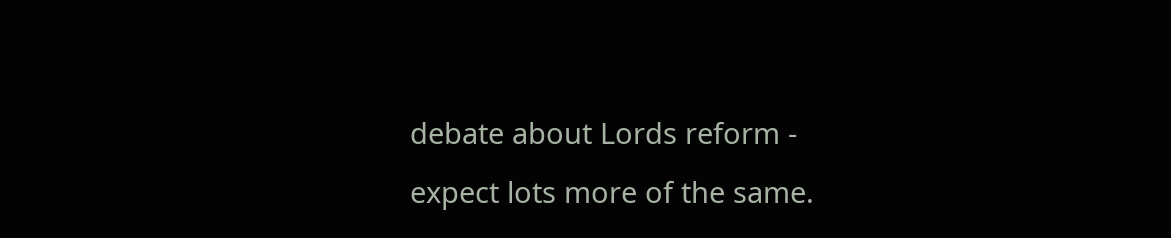debate about Lords reform - expect lots more of the same.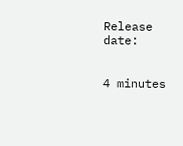Release date:


4 minutes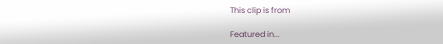This clip is from

Featured in...